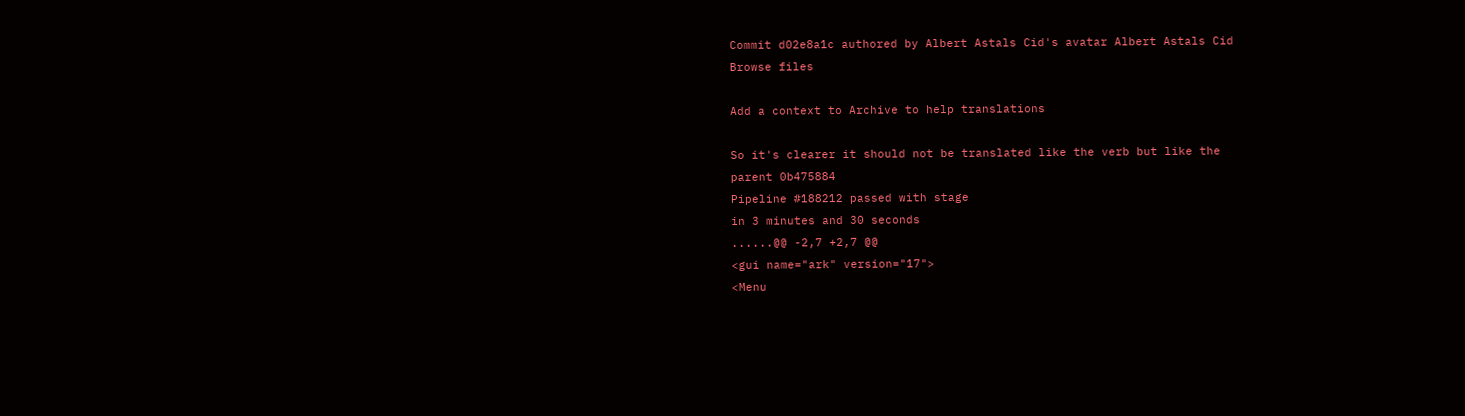Commit d02e8a1c authored by Albert Astals Cid's avatar Albert Astals Cid
Browse files

Add a context to Archive to help translations

So it's clearer it should not be translated like the verb but like the
parent 0b475884
Pipeline #188212 passed with stage
in 3 minutes and 30 seconds
......@@ -2,7 +2,7 @@
<gui name="ark" version="17">
<Menu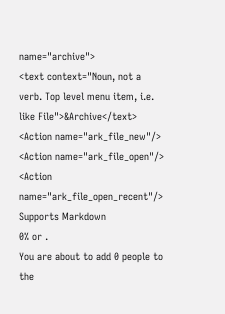name="archive">
<text context="Noun, not a verb. Top level menu item, i.e. like File">&Archive</text>
<Action name="ark_file_new"/>
<Action name="ark_file_open"/>
<Action name="ark_file_open_recent"/>
Supports Markdown
0% or .
You are about to add 0 people to the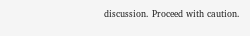discussion. Proceed with caution.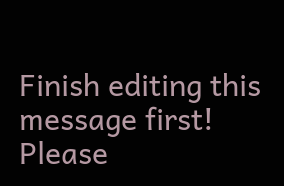Finish editing this message first!
Please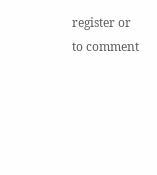register or to comment